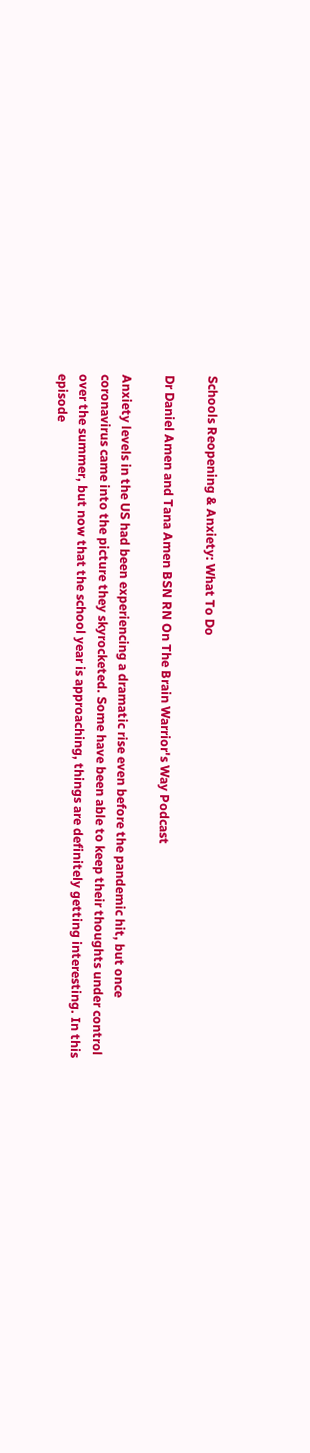Schools Reopening & Anxiety: What To Do

Dr Daniel Amen and Tana Amen BSN RN On The Brain Warrior's Way Podcast

Anxiety levels in the US had been experiencing a dramatic rise even before the pandemic hit, but once coronavirus came into the picture they skyrocketed. Some have been able to keep their thoughts under control over the summer, but now that the school year is approaching, things are definitely getting interesting. In this episode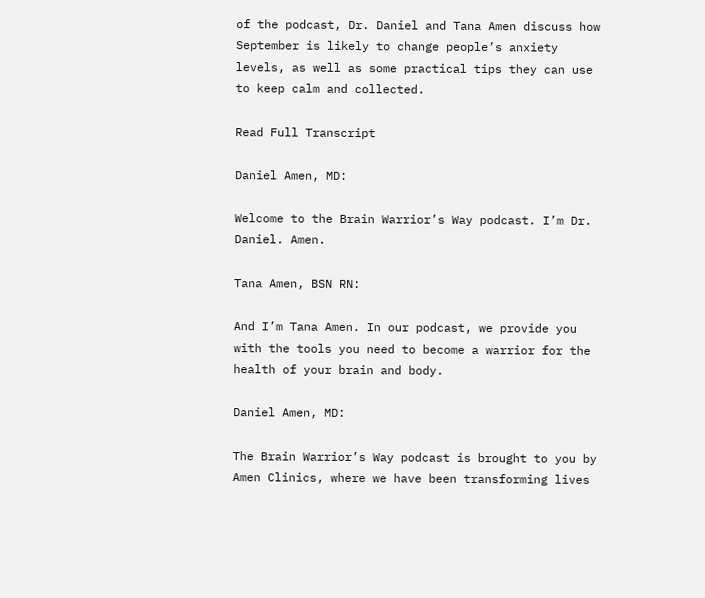of the podcast, Dr. Daniel and Tana Amen discuss how September is likely to change people’s anxiety levels, as well as some practical tips they can use to keep calm and collected.

Read Full Transcript

Daniel Amen, MD:

Welcome to the Brain Warrior’s Way podcast. I’m Dr. Daniel. Amen.

Tana Amen, BSN RN:

And I’m Tana Amen. In our podcast, we provide you with the tools you need to become a warrior for the health of your brain and body.

Daniel Amen, MD:

The Brain Warrior’s Way podcast is brought to you by Amen Clinics, where we have been transforming lives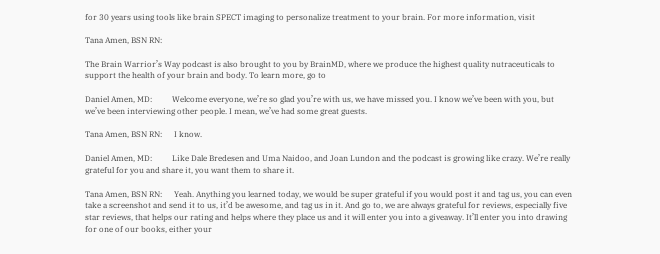for 30 years using tools like brain SPECT imaging to personalize treatment to your brain. For more information, visit

Tana Amen, BSN RN:

The Brain Warrior’s Way podcast is also brought to you by BrainMD, where we produce the highest quality nutraceuticals to support the health of your brain and body. To learn more, go to

Daniel Amen, MD:          Welcome everyone, we’re so glad you’re with us, we have missed you. I know we’ve been with you, but we’ve been interviewing other people. I mean, we’ve had some great guests.

Tana Amen, BSN RN:      I know.

Daniel Amen, MD:          Like Dale Bredesen and Uma Naidoo, and Joan Lundon and the podcast is growing like crazy. We’re really grateful for you and share it, you want them to share it.

Tana Amen, BSN RN:      Yeah. Anything you learned today, we would be super grateful if you would post it and tag us, you can even take a screenshot and send it to us, it’d be awesome, and tag us in it. And go to, we are always grateful for reviews, especially five star reviews, that helps our rating and helps where they place us and it will enter you into a giveaway. It’ll enter you into drawing for one of our books, either your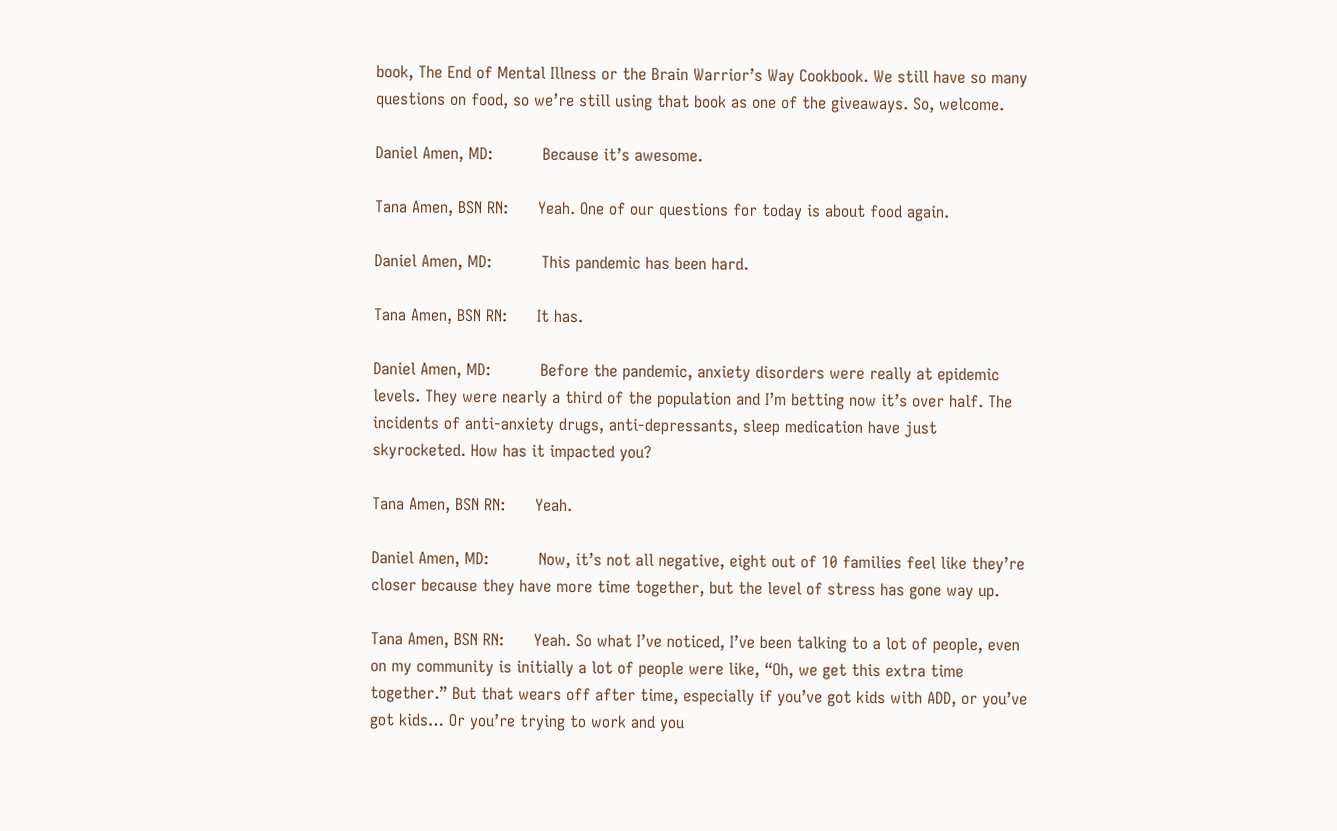book, The End of Mental Illness or the Brain Warrior’s Way Cookbook. We still have so many questions on food, so we’re still using that book as one of the giveaways. So, welcome.

Daniel Amen, MD:          Because it’s awesome.

Tana Amen, BSN RN:      Yeah. One of our questions for today is about food again.

Daniel Amen, MD:          This pandemic has been hard.

Tana Amen, BSN RN:      It has.

Daniel Amen, MD:          Before the pandemic, anxiety disorders were really at epidemic levels. They were nearly a third of the population and I’m betting now it’s over half. The incidents of anti-anxiety drugs, anti-depressants, sleep medication have just skyrocketed. How has it impacted you?

Tana Amen, BSN RN:      Yeah.

Daniel Amen, MD:          Now, it’s not all negative, eight out of 10 families feel like they’re closer because they have more time together, but the level of stress has gone way up.

Tana Amen, BSN RN:      Yeah. So what I’ve noticed, I’ve been talking to a lot of people, even on my community is initially a lot of people were like, “Oh, we get this extra time together.” But that wears off after time, especially if you’ve got kids with ADD, or you’ve got kids… Or you’re trying to work and you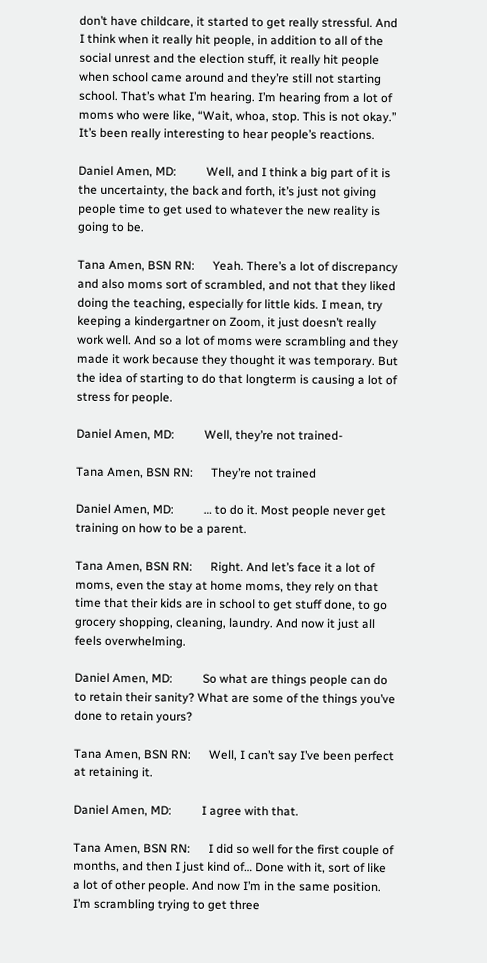don’t have childcare, it started to get really stressful. And I think when it really hit people, in addition to all of the social unrest and the election stuff, it really hit people when school came around and they’re still not starting school. That’s what I’m hearing. I’m hearing from a lot of moms who were like, “Wait, whoa, stop. This is not okay.” It’s been really interesting to hear people’s reactions.

Daniel Amen, MD:          Well, and I think a big part of it is the uncertainty, the back and forth, it’s just not giving people time to get used to whatever the new reality is going to be.

Tana Amen, BSN RN:      Yeah. There’s a lot of discrepancy and also moms sort of scrambled, and not that they liked doing the teaching, especially for little kids. I mean, try keeping a kindergartner on Zoom, it just doesn’t really work well. And so a lot of moms were scrambling and they made it work because they thought it was temporary. But the idea of starting to do that longterm is causing a lot of stress for people.

Daniel Amen, MD:          Well, they’re not trained-

Tana Amen, BSN RN:      They’re not trained

Daniel Amen, MD:          … to do it. Most people never get training on how to be a parent.

Tana Amen, BSN RN:      Right. And let’s face it a lot of moms, even the stay at home moms, they rely on that time that their kids are in school to get stuff done, to go grocery shopping, cleaning, laundry. And now it just all feels overwhelming.

Daniel Amen, MD:          So what are things people can do to retain their sanity? What are some of the things you’ve done to retain yours?

Tana Amen, BSN RN:      Well, I can’t say I’ve been perfect at retaining it.

Daniel Amen, MD:          I agree with that.

Tana Amen, BSN RN:      I did so well for the first couple of months, and then I just kind of… Done with it, sort of like a lot of other people. And now I’m in the same position. I’m scrambling trying to get three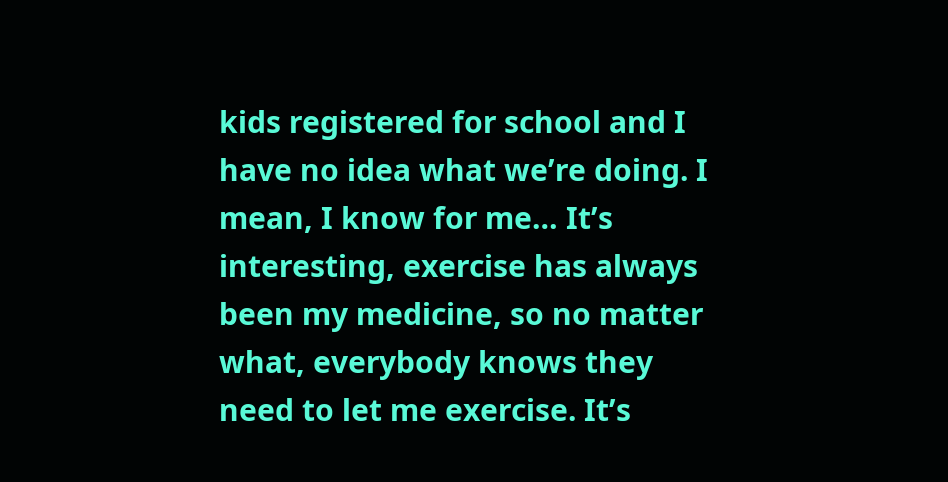kids registered for school and I have no idea what we’re doing. I mean, I know for me… It’s interesting, exercise has always been my medicine, so no matter what, everybody knows they need to let me exercise. It’s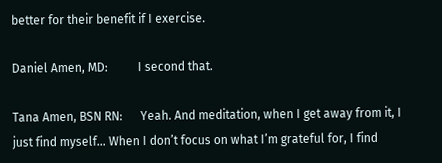better for their benefit if I exercise.

Daniel Amen, MD:          I second that.

Tana Amen, BSN RN:      Yeah. And meditation, when I get away from it, I just find myself… When I don’t focus on what I’m grateful for, I find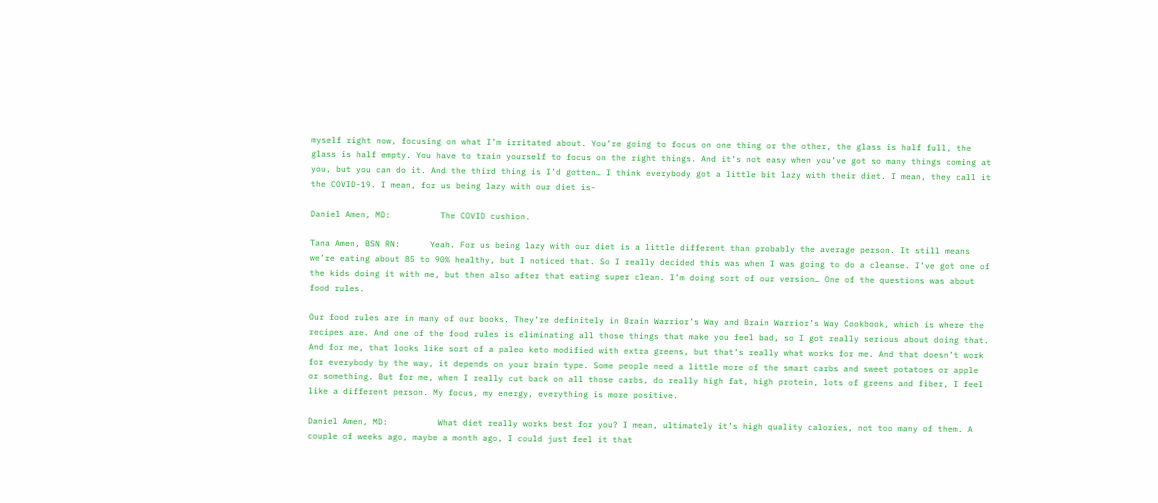myself right now, focusing on what I’m irritated about. You’re going to focus on one thing or the other, the glass is half full, the glass is half empty. You have to train yourself to focus on the right things. And it’s not easy when you’ve got so many things coming at you, but you can do it. And the third thing is I’d gotten… I think everybody got a little bit lazy with their diet. I mean, they call it the COVID-19. I mean, for us being lazy with our diet is-

Daniel Amen, MD:          The COVID cushion.

Tana Amen, BSN RN:      Yeah. For us being lazy with our diet is a little different than probably the average person. It still means we’re eating about 85 to 90% healthy, but I noticed that. So I really decided this was when I was going to do a cleanse. I’ve got one of the kids doing it with me, but then also after that eating super clean. I’m doing sort of our version… One of the questions was about food rules.

Our food rules are in many of our books. They’re definitely in Brain Warrior’s Way and Brain Warrior’s Way Cookbook, which is where the recipes are. And one of the food rules is eliminating all those things that make you feel bad, so I got really serious about doing that. And for me, that looks like sort of a paleo keto modified with extra greens, but that’s really what works for me. And that doesn’t work for everybody by the way, it depends on your brain type. Some people need a little more of the smart carbs and sweet potatoes or apple or something. But for me, when I really cut back on all those carbs, do really high fat, high protein, lots of greens and fiber, I feel like a different person. My focus, my energy, everything is more positive.

Daniel Amen, MD:          What diet really works best for you? I mean, ultimately it’s high quality calories, not too many of them. A couple of weeks ago, maybe a month ago, I could just feel it that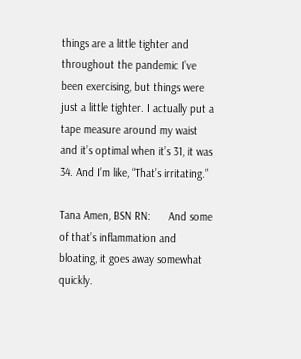things are a little tighter and throughout the pandemic I’ve been exercising, but things were just a little tighter. I actually put a tape measure around my waist and it’s optimal when it’s 31, it was 34. And I’m like, “That’s irritating.”

Tana Amen, BSN RN:      And some of that’s inflammation and bloating, it goes away somewhat quickly.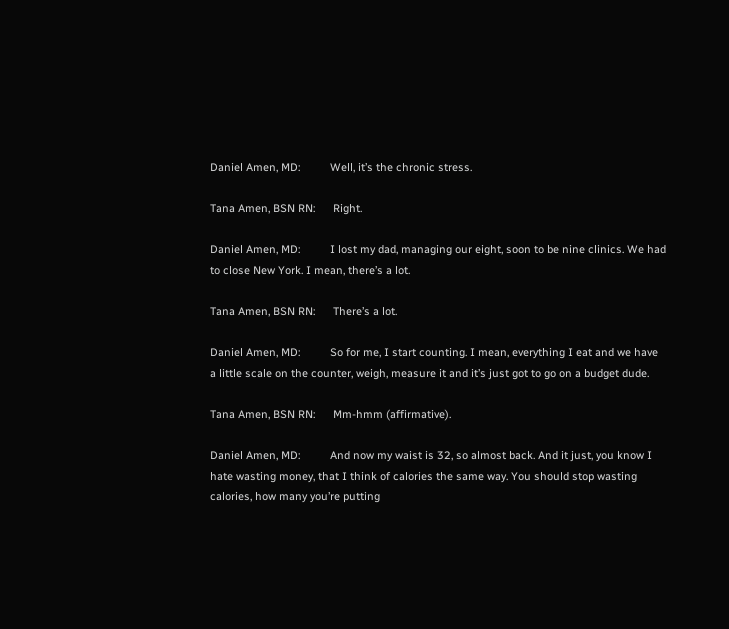Daniel Amen, MD:          Well, it’s the chronic stress.

Tana Amen, BSN RN:      Right.

Daniel Amen, MD:          I lost my dad, managing our eight, soon to be nine clinics. We had to close New York. I mean, there’s a lot.

Tana Amen, BSN RN:      There’s a lot.

Daniel Amen, MD:          So for me, I start counting. I mean, everything I eat and we have a little scale on the counter, weigh, measure it and it’s just got to go on a budget dude.

Tana Amen, BSN RN:      Mm-hmm (affirmative).

Daniel Amen, MD:          And now my waist is 32, so almost back. And it just, you know I hate wasting money, that I think of calories the same way. You should stop wasting calories, how many you’re putting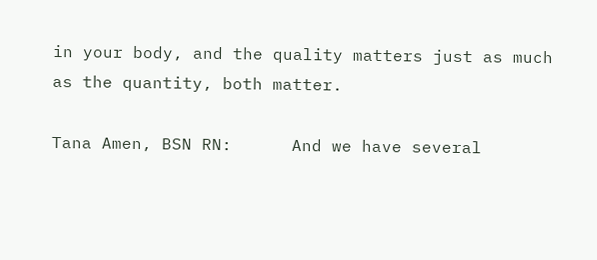in your body, and the quality matters just as much as the quantity, both matter.

Tana Amen, BSN RN:      And we have several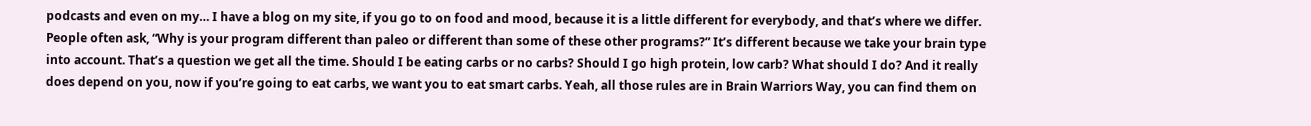podcasts and even on my… I have a blog on my site, if you go to on food and mood, because it is a little different for everybody, and that’s where we differ. People often ask, “Why is your program different than paleo or different than some of these other programs?” It’s different because we take your brain type into account. That’s a question we get all the time. Should I be eating carbs or no carbs? Should I go high protein, low carb? What should I do? And it really does depend on you, now if you’re going to eat carbs, we want you to eat smart carbs. Yeah, all those rules are in Brain Warriors Way, you can find them on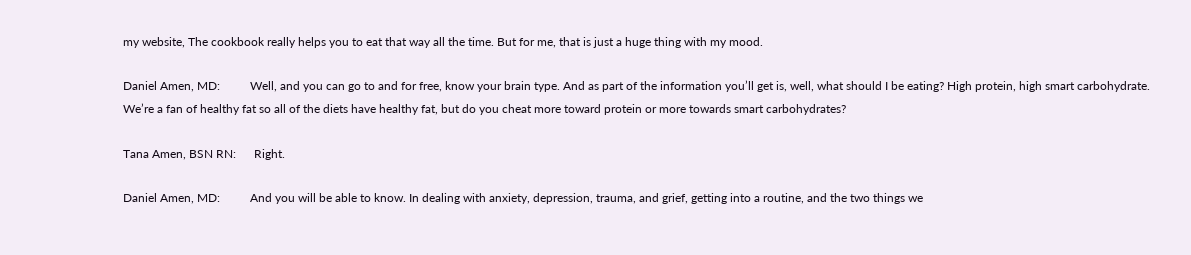my website, The cookbook really helps you to eat that way all the time. But for me, that is just a huge thing with my mood.

Daniel Amen, MD:          Well, and you can go to and for free, know your brain type. And as part of the information you’ll get is, well, what should I be eating? High protein, high smart carbohydrate. We’re a fan of healthy fat so all of the diets have healthy fat, but do you cheat more toward protein or more towards smart carbohydrates?

Tana Amen, BSN RN:      Right.

Daniel Amen, MD:          And you will be able to know. In dealing with anxiety, depression, trauma, and grief, getting into a routine, and the two things we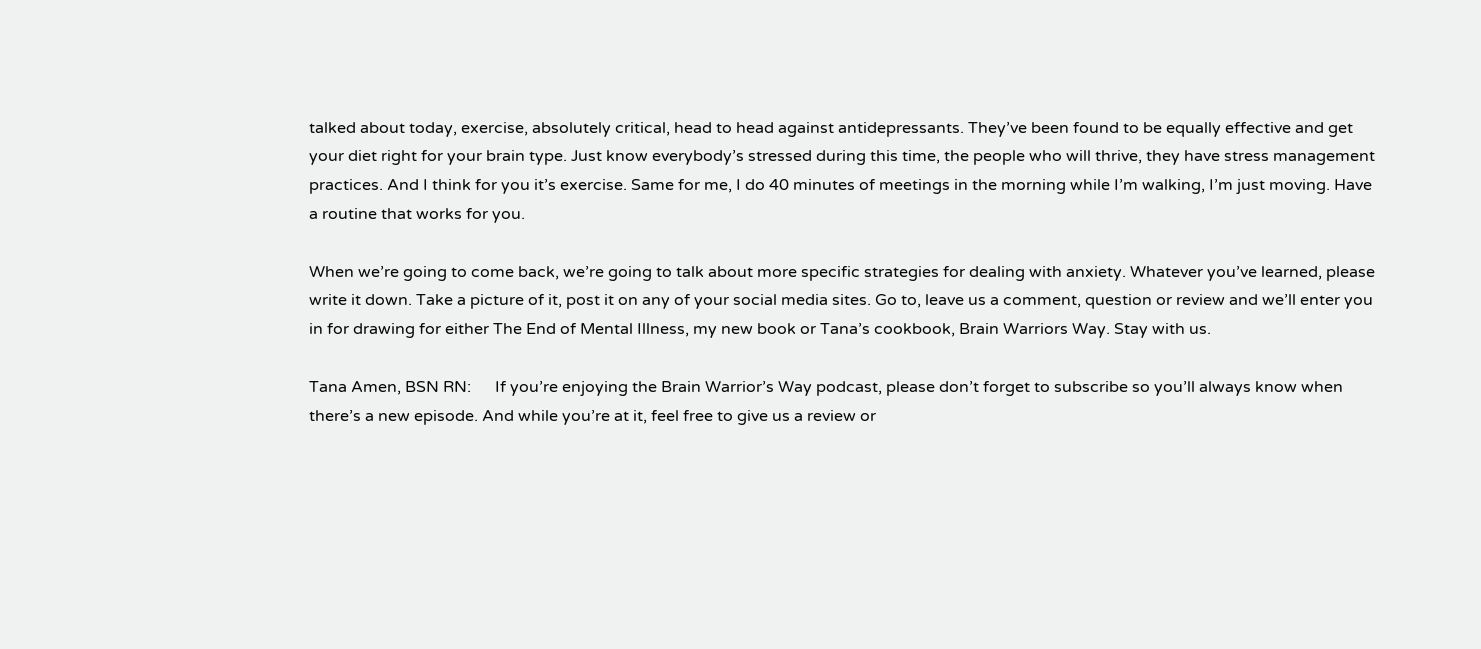talked about today, exercise, absolutely critical, head to head against antidepressants. They’ve been found to be equally effective and get your diet right for your brain type. Just know everybody’s stressed during this time, the people who will thrive, they have stress management practices. And I think for you it’s exercise. Same for me, I do 40 minutes of meetings in the morning while I’m walking, I’m just moving. Have a routine that works for you.

When we’re going to come back, we’re going to talk about more specific strategies for dealing with anxiety. Whatever you’ve learned, please write it down. Take a picture of it, post it on any of your social media sites. Go to, leave us a comment, question or review and we’ll enter you in for drawing for either The End of Mental Illness, my new book or Tana’s cookbook, Brain Warriors Way. Stay with us.

Tana Amen, BSN RN:      If you’re enjoying the Brain Warrior’s Way podcast, please don’t forget to subscribe so you’ll always know when there’s a new episode. And while you’re at it, feel free to give us a review or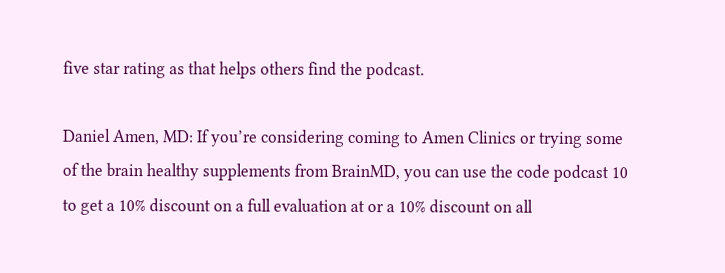five star rating as that helps others find the podcast.

Daniel Amen, MD: If you’re considering coming to Amen Clinics or trying some of the brain healthy supplements from BrainMD, you can use the code podcast 10 to get a 10% discount on a full evaluation at or a 10% discount on all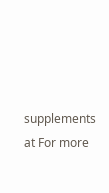supplements at For more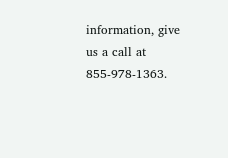information, give us a call at 855-978-1363.